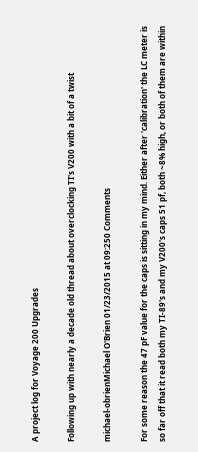A project log for Voyage 200 Upgrades

Following up with nearly a decade old thread about overclocking TI's V200 with a bit of a twist

michael-obrienMichael O'Brien 01/23/2015 at 09:250 Comments

For some reason the 47 pF value for the caps is sitting in my mind. Either after 'calibration' the LC meter is so far off that it read both my TI-89's and my V200's caps 51 pf, both ~8% high, or both of them are within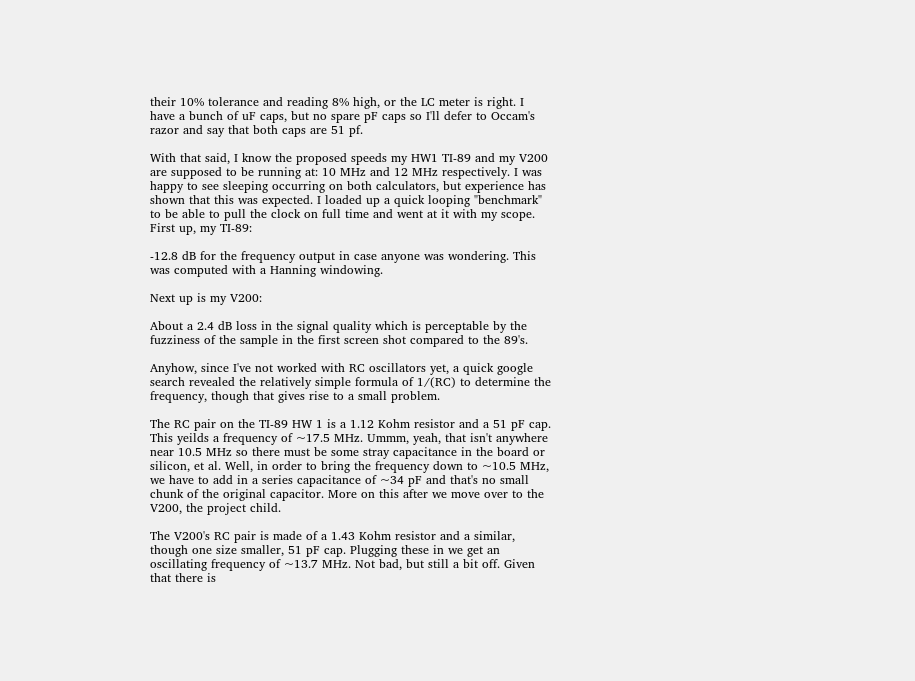their 10% tolerance and reading 8% high, or the LC meter is right. I have a bunch of uF caps, but no spare pF caps so I'll defer to Occam's razor and say that both caps are 51 pf.

With that said, I know the proposed speeds my HW1 TI-89 and my V200 are supposed to be running at: 10 MHz and 12 MHz respectively. I was happy to see sleeping occurring on both calculators, but experience has shown that this was expected. I loaded up a quick looping "benchmark" to be able to pull the clock on full time and went at it with my scope. First up, my TI-89:

-12.8 dB for the frequency output in case anyone was wondering. This was computed with a Hanning windowing.

Next up is my V200:

About a 2.4 dB loss in the signal quality which is perceptable by the fuzziness of the sample in the first screen shot compared to the 89's.

Anyhow, since I've not worked with RC oscillators yet, a quick google search revealed the relatively simple formula of 1/(RC) to determine the frequency, though that gives rise to a small problem.

The RC pair on the TI-89 HW 1 is a 1.12 Kohm resistor and a 51 pF cap. This yeilds a frequency of ~17.5 MHz. Ummm, yeah, that isn't anywhere near 10.5 MHz so there must be some stray capacitance in the board or silicon, et al. Well, in order to bring the frequency down to ~10.5 MHz, we have to add in a series capacitance of ~34 pF and that's no small chunk of the original capacitor. More on this after we move over to the V200, the project child.

The V200's RC pair is made of a 1.43 Kohm resistor and a similar, though one size smaller, 51 pF cap. Plugging these in we get an oscillating frequency of ~13.7 MHz. Not bad, but still a bit off. Given that there is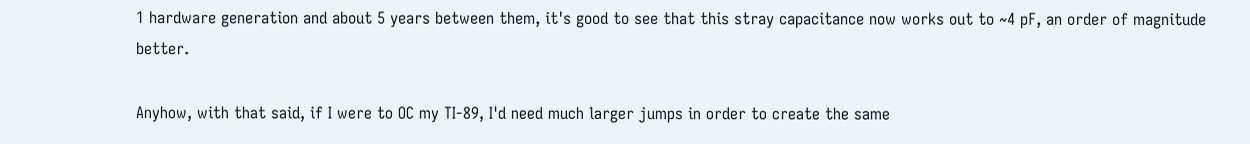1 hardware generation and about 5 years between them, it's good to see that this stray capacitance now works out to ~4 pF, an order of magnitude better.

Anyhow, with that said, if I were to OC my TI-89, I'd need much larger jumps in order to create the same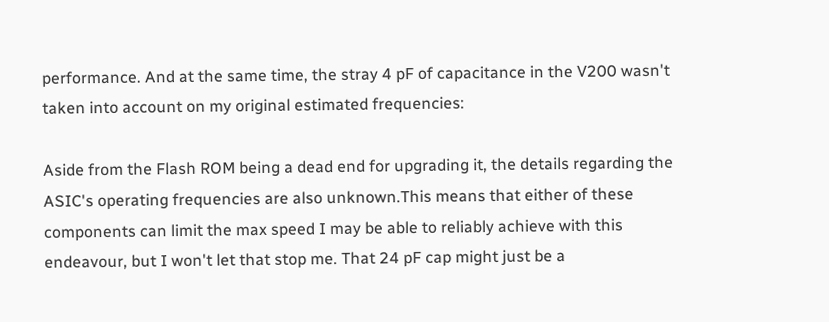performance. And at the same time, the stray 4 pF of capacitance in the V200 wasn't taken into account on my original estimated frequencies:

Aside from the Flash ROM being a dead end for upgrading it, the details regarding the ASIC's operating frequencies are also unknown.This means that either of these components can limit the max speed I may be able to reliably achieve with this endeavour, but I won't let that stop me. That 24 pF cap might just be a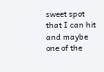sweet spot that I can hit and maybe one of the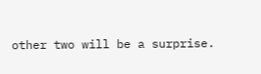other two will be a surprise.